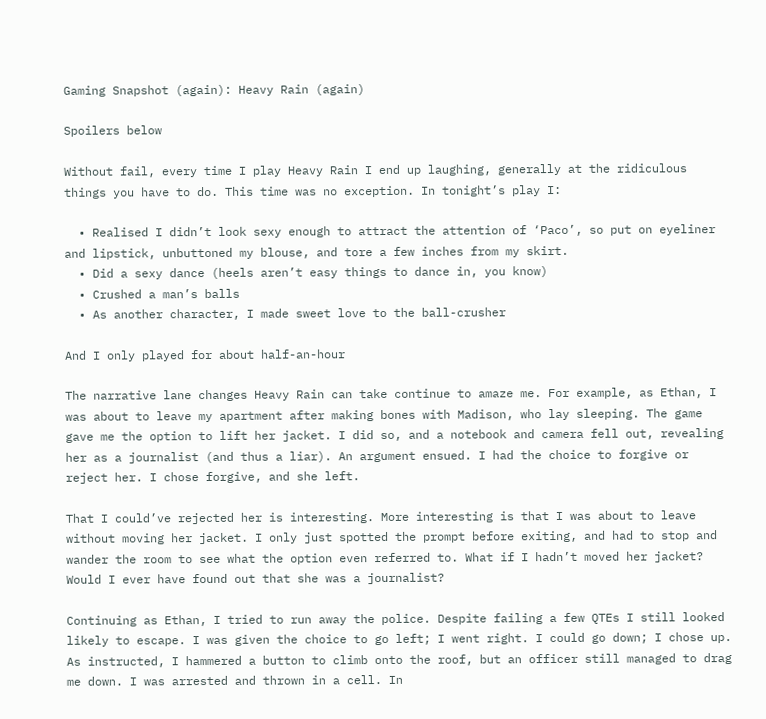Gaming Snapshot (again): Heavy Rain (again)

Spoilers below

Without fail, every time I play Heavy Rain I end up laughing, generally at the ridiculous things you have to do. This time was no exception. In tonight’s play I:

  • Realised I didn’t look sexy enough to attract the attention of ‘Paco’, so put on eyeliner and lipstick, unbuttoned my blouse, and tore a few inches from my skirt.
  • Did a sexy dance (heels aren’t easy things to dance in, you know)
  • Crushed a man’s balls
  • As another character, I made sweet love to the ball-crusher

And I only played for about half-an-hour

The narrative lane changes Heavy Rain can take continue to amaze me. For example, as Ethan, I was about to leave my apartment after making bones with Madison, who lay sleeping. The game gave me the option to lift her jacket. I did so, and a notebook and camera fell out, revealing her as a journalist (and thus a liar). An argument ensued. I had the choice to forgive or reject her. I chose forgive, and she left.

That I could’ve rejected her is interesting. More interesting is that I was about to leave without moving her jacket. I only just spotted the prompt before exiting, and had to stop and wander the room to see what the option even referred to. What if I hadn’t moved her jacket? Would I ever have found out that she was a journalist?

Continuing as Ethan, I tried to run away the police. Despite failing a few QTEs I still looked likely to escape. I was given the choice to go left; I went right. I could go down; I chose up. As instructed, I hammered a button to climb onto the roof, but an officer still managed to drag me down. I was arrested and thrown in a cell. In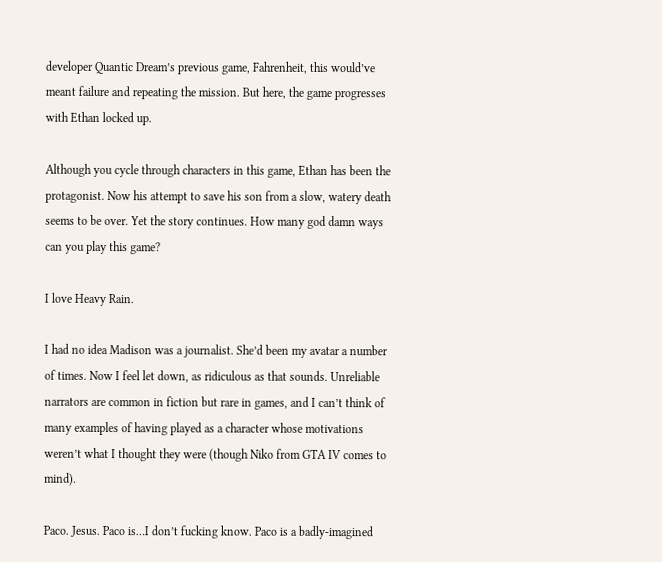developer Quantic Dream’s previous game, Fahrenheit, this would’ve meant failure and repeating the mission. But here, the game progresses with Ethan locked up.

Although you cycle through characters in this game, Ethan has been the protagonist. Now his attempt to save his son from a slow, watery death seems to be over. Yet the story continues. How many god damn ways can you play this game?

I love Heavy Rain.

I had no idea Madison was a journalist. She’d been my avatar a number of times. Now I feel let down, as ridiculous as that sounds. Unreliable narrators are common in fiction but rare in games, and I can’t think of many examples of having played as a character whose motivations weren’t what I thought they were (though Niko from GTA IV comes to mind).

Paco. Jesus. Paco is…I don’t fucking know. Paco is a badly-imagined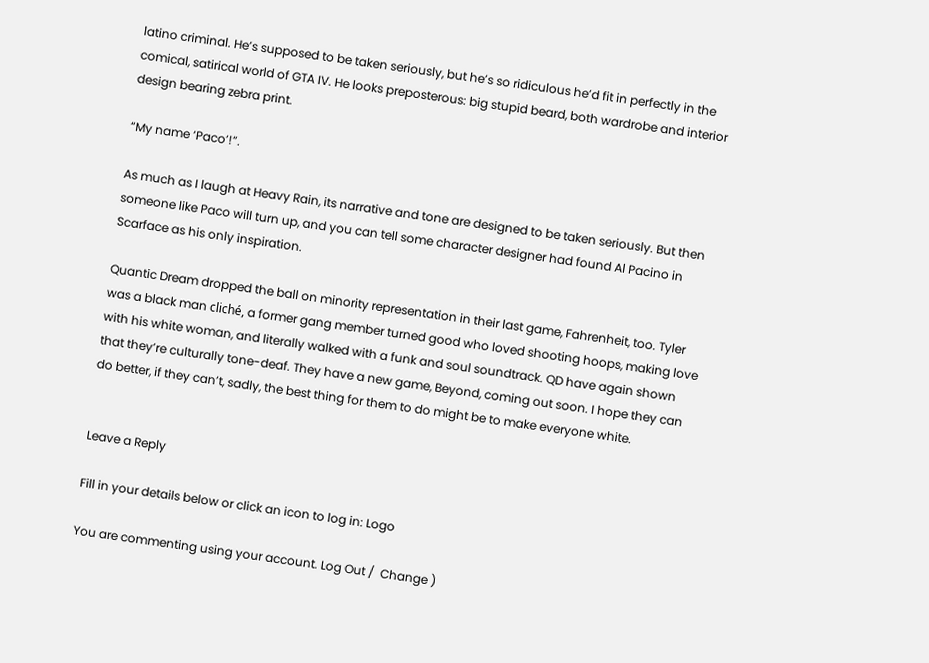latino criminal. He’s supposed to be taken seriously, but he’s so ridiculous he’d fit in perfectly in the comical, satirical world of GTA IV. He looks preposterous: big stupid beard, both wardrobe and interior design bearing zebra print.

“My name ‘Paco’!”.

As much as I laugh at Heavy Rain, its narrative and tone are designed to be taken seriously. But then someone like Paco will turn up, and you can tell some character designer had found Al Pacino in Scarface as his only inspiration.

Quantic Dream dropped the ball on minority representation in their last game, Fahrenheit, too. Tyler was a black man cliché, a former gang member turned good who loved shooting hoops, making love with his white woman, and literally walked with a funk and soul soundtrack. QD have again shown that they’re culturally tone-deaf. They have a new game, Beyond, coming out soon. I hope they can do better, if they can’t, sadly, the best thing for them to do might be to make everyone white.


Leave a Reply

Fill in your details below or click an icon to log in: Logo

You are commenting using your account. Log Out /  Change )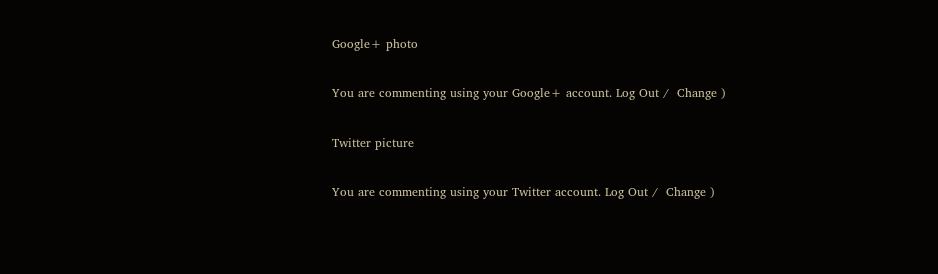Google+ photo

You are commenting using your Google+ account. Log Out /  Change )

Twitter picture

You are commenting using your Twitter account. Log Out /  Change )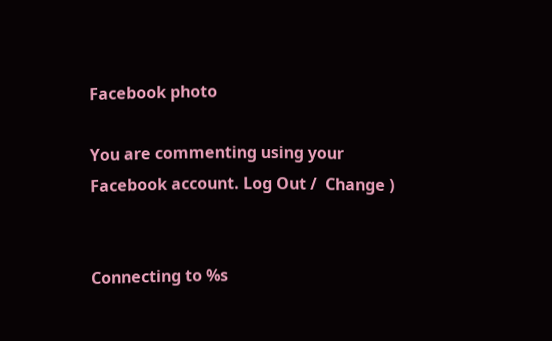Facebook photo

You are commenting using your Facebook account. Log Out /  Change )


Connecting to %s